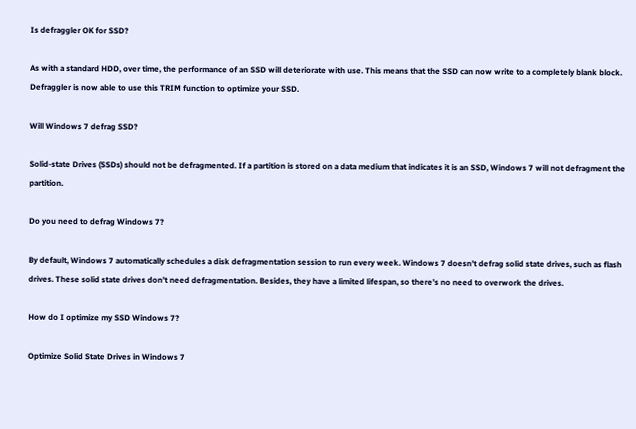Is defraggler OK for SSD?

As with a standard HDD, over time, the performance of an SSD will deteriorate with use. This means that the SSD can now write to a completely blank block. Defraggler is now able to use this TRIM function to optimize your SSD.

Will Windows 7 defrag SSD?

Solid-state Drives (SSDs) should not be defragmented. If a partition is stored on a data medium that indicates it is an SSD, Windows 7 will not defragment the partition.

Do you need to defrag Windows 7?

By default, Windows 7 automatically schedules a disk defragmentation session to run every week. Windows 7 doesn’t defrag solid state drives, such as flash drives. These solid state drives don’t need defragmentation. Besides, they have a limited lifespan, so there’s no need to overwork the drives.

How do I optimize my SSD Windows 7?

Optimize Solid State Drives in Windows 7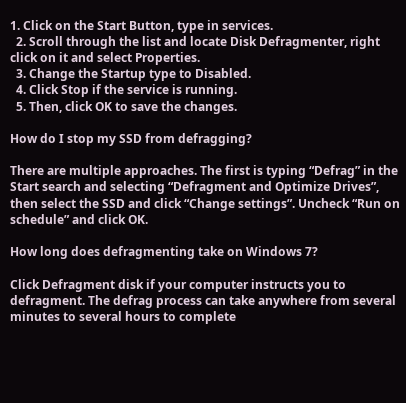1. Click on the Start Button, type in services.
  2. Scroll through the list and locate Disk Defragmenter, right click on it and select Properties.
  3. Change the Startup type to Disabled.
  4. Click Stop if the service is running.
  5. Then, click OK to save the changes.

How do I stop my SSD from defragging?

There are multiple approaches. The first is typing “Defrag” in the Start search and selecting “Defragment and Optimize Drives”, then select the SSD and click “Change settings”. Uncheck “Run on schedule” and click OK.

How long does defragmenting take on Windows 7?

Click Defragment disk if your computer instructs you to defragment. The defrag process can take anywhere from several minutes to several hours to complete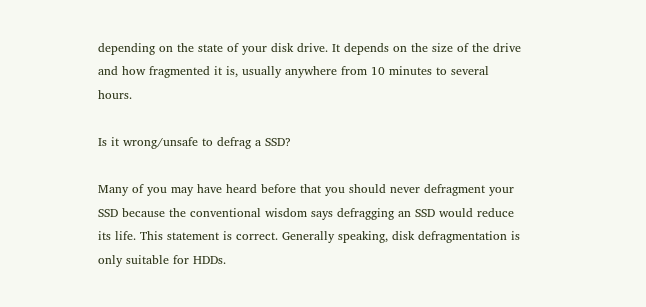depending on the state of your disk drive. It depends on the size of the drive and how fragmented it is, usually anywhere from 10 minutes to several hours.

Is it wrong/unsafe to defrag a SSD?

Many of you may have heard before that you should never defragment your SSD because the conventional wisdom says defragging an SSD would reduce its life. This statement is correct. Generally speaking, disk defragmentation is only suitable for HDDs.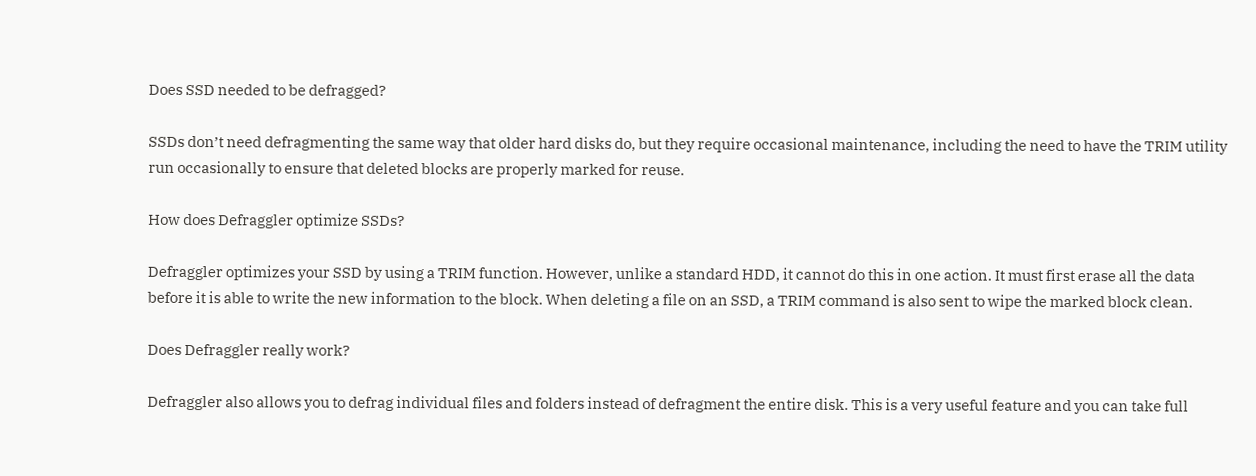Does SSD needed to be defragged?

SSDs don’t need defragmenting the same way that older hard disks do, but they require occasional maintenance, including the need to have the TRIM utility run occasionally to ensure that deleted blocks are properly marked for reuse.

How does Defraggler optimize SSDs?

Defraggler optimizes your SSD by using a TRIM function. However, unlike a standard HDD, it cannot do this in one action. It must first erase all the data before it is able to write the new information to the block. When deleting a file on an SSD, a TRIM command is also sent to wipe the marked block clean.

Does Defraggler really work?

Defraggler also allows you to defrag individual files and folders instead of defragment the entire disk. This is a very useful feature and you can take full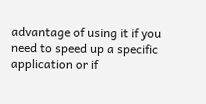advantage of using it if you need to speed up a specific application or if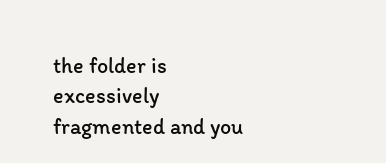the folder is excessively fragmented and you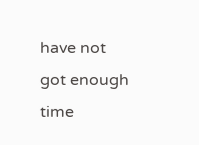have not got enough time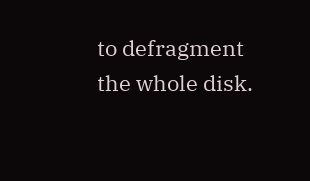to defragment the whole disk.